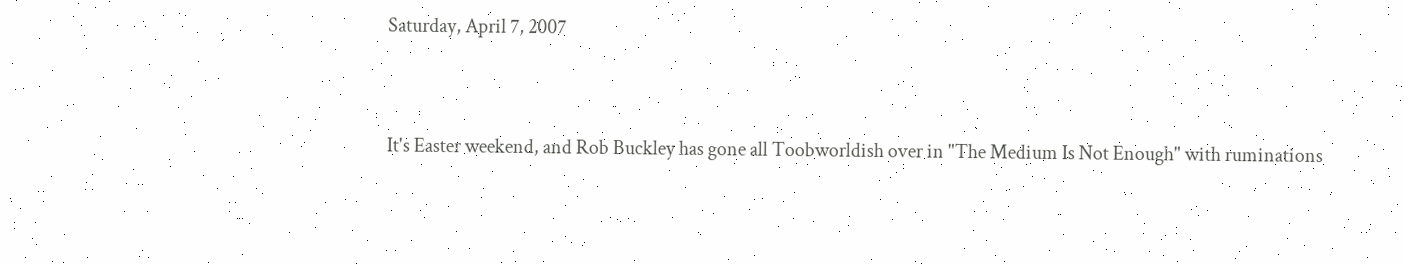Saturday, April 7, 2007


It's Easter weekend, and Rob Buckley has gone all Toobworldish over in "The Medium Is Not Enough" with ruminations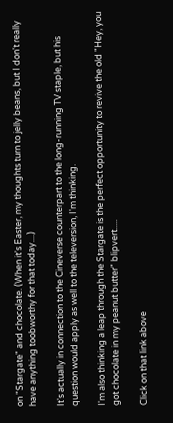on "Stargate" and chocolate. (When it's Easter, my thoughts turn to jelly beans, but I don't really have anything toobworthy for that today....)

It's actually in connection to the Cineverse counterpart to the long-running TV staple, but his question would apply as well to the televersion, I'm thinking.

I'm also thinking a leap through the Stargate is the perfect opportunity to revive the old "Hey, you got chocolate in my peanut butter" blipvert.....

Click on that link above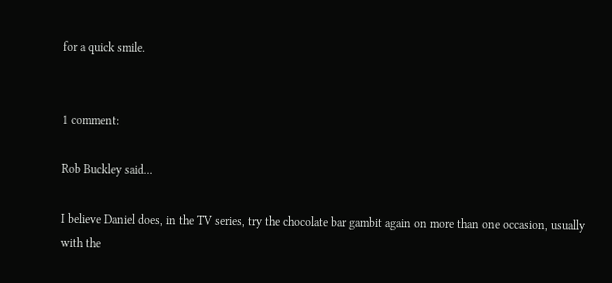for a quick smile.


1 comment:

Rob Buckley said...

I believe Daniel does, in the TV series, try the chocolate bar gambit again on more than one occasion, usually with the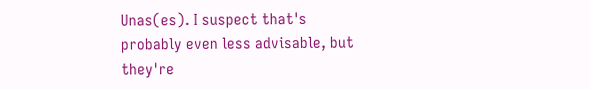Unas(es). I suspect that's probably even less advisable, but they're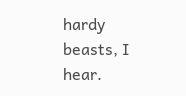hardy beasts, I hear.